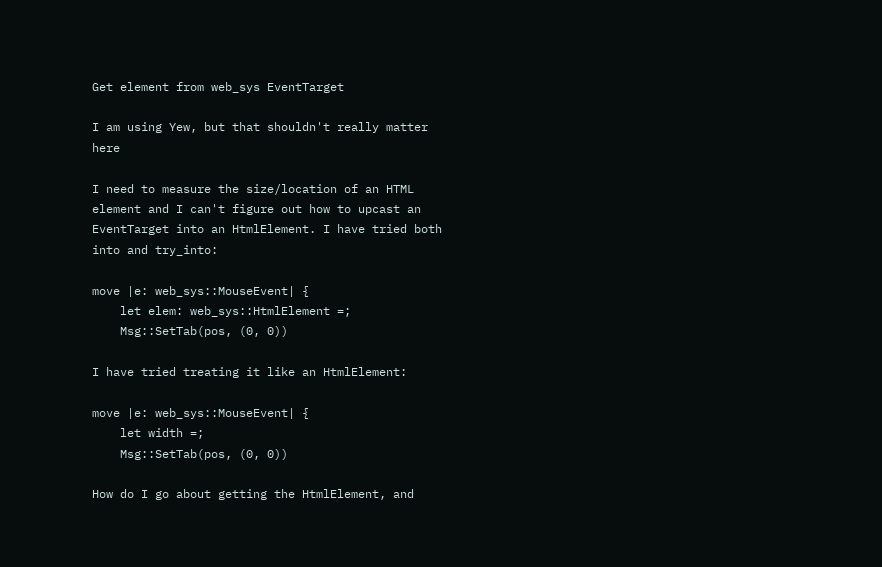Get element from web_sys EventTarget

I am using Yew, but that shouldn't really matter here

I need to measure the size/location of an HTML element and I can't figure out how to upcast an EventTarget into an HtmlElement. I have tried both into and try_into:

move |e: web_sys::MouseEvent| {
    let elem: web_sys::HtmlElement =;
    Msg::SetTab(pos, (0, 0))

I have tried treating it like an HtmlElement:

move |e: web_sys::MouseEvent| {
    let width =;
    Msg::SetTab(pos, (0, 0))

How do I go about getting the HtmlElement, and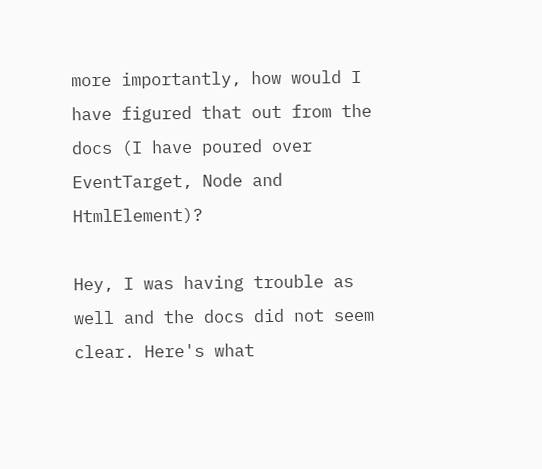more importantly, how would I have figured that out from the docs (I have poured over EventTarget, Node and HtmlElement)?

Hey, I was having trouble as well and the docs did not seem clear. Here's what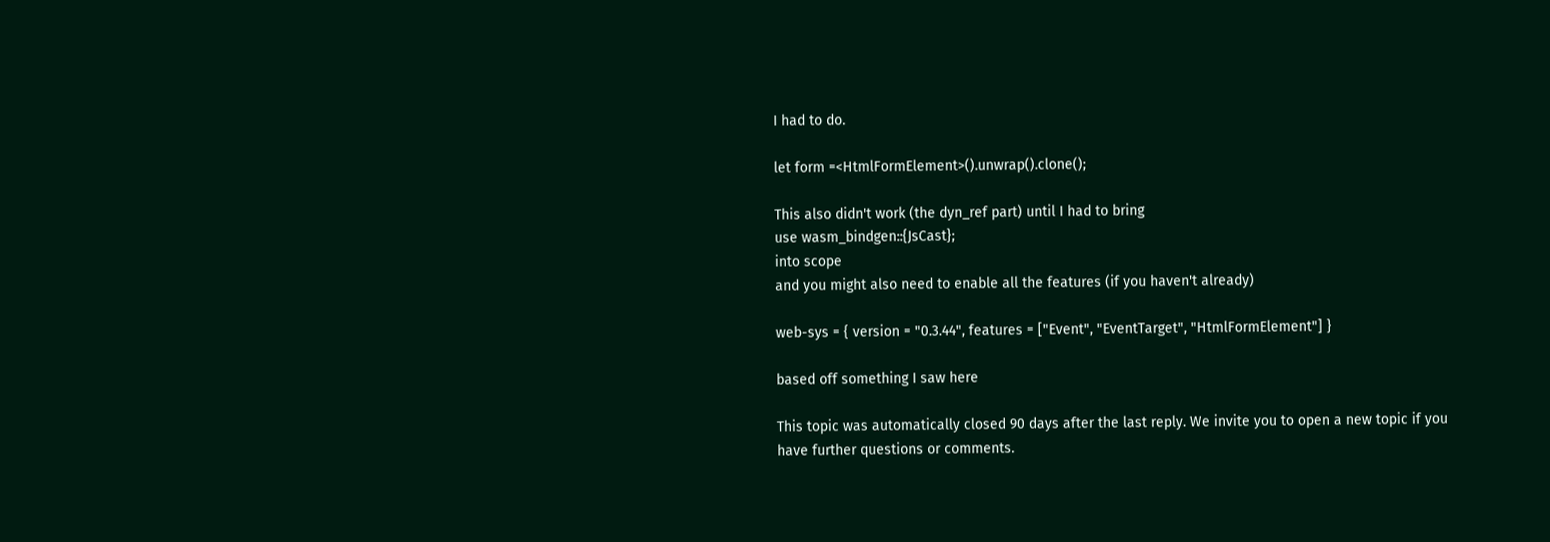I had to do.

let form =<HtmlFormElement>().unwrap().clone();

This also didn't work (the dyn_ref part) until I had to bring
use wasm_bindgen::{JsCast};
into scope
and you might also need to enable all the features (if you haven't already)

web-sys = { version = "0.3.44", features = ["Event", "EventTarget", "HtmlFormElement"] }

based off something I saw here

This topic was automatically closed 90 days after the last reply. We invite you to open a new topic if you have further questions or comments.